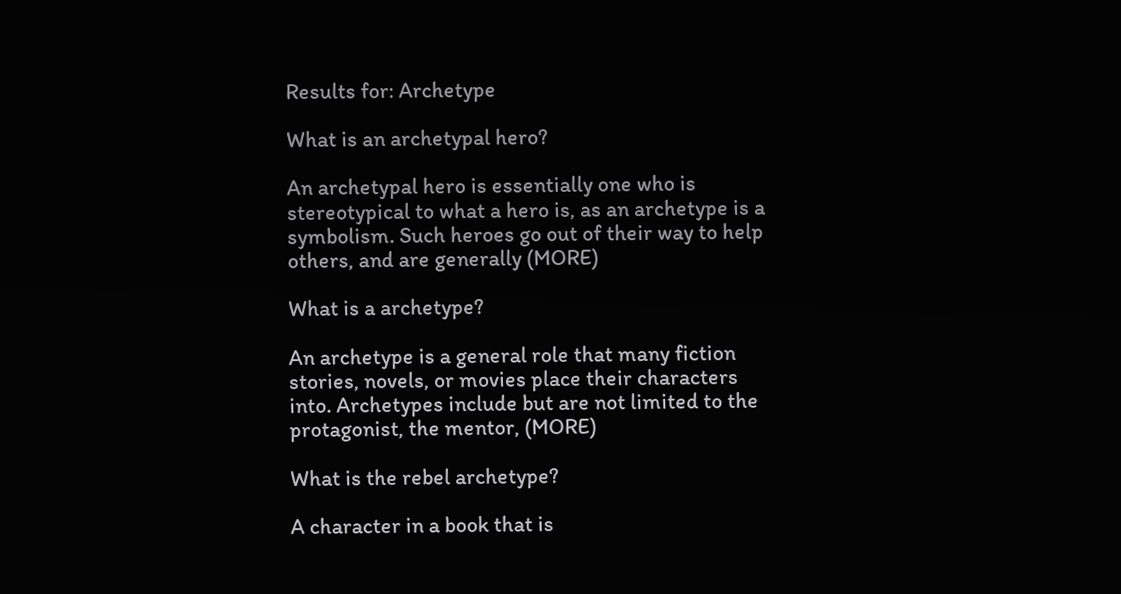Results for: Archetype

What is an archetypal hero?

An archetypal hero is essentially one who is stereotypical to what a hero is, as an archetype is a symbolism. Such heroes go out of their way to help others, and are generally (MORE)

What is a archetype?

An archetype is a general role that many fiction stories, novels, or movies place their characters into. Archetypes include but are not limited to the protagonist, the mentor, (MORE)

What is the rebel archetype?

A character in a book that is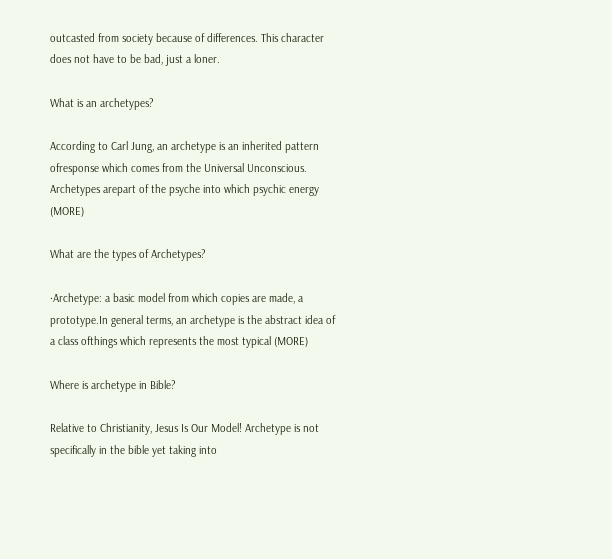outcasted from society because of differences. This character does not have to be bad, just a loner.

What is an archetypes?

According to Carl Jung, an archetype is an inherited pattern ofresponse which comes from the Universal Unconscious. Archetypes arepart of the psyche into which psychic energy (MORE)

What are the types of Archetypes?

·Archetype: a basic model from which copies are made, a prototype.In general terms, an archetype is the abstract idea of a class ofthings which represents the most typical (MORE)

Where is archetype in Bible?

Relative to Christianity, Jesus Is Our Model! Archetype is not specifically in the bible yet taking into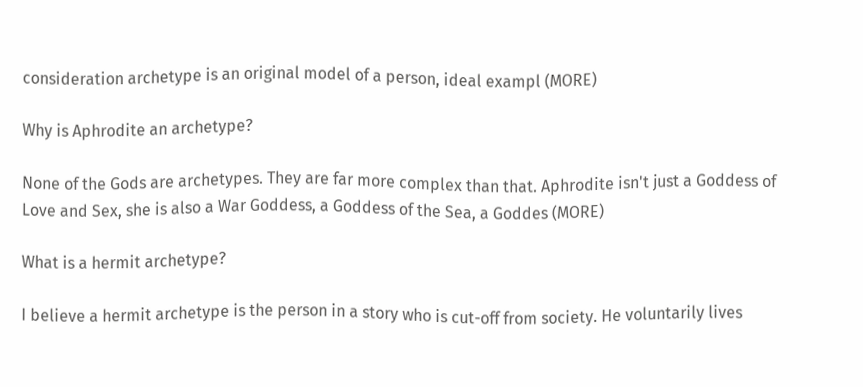consideration archetype is an original model of a person, ideal exampl (MORE)

Why is Aphrodite an archetype?

None of the Gods are archetypes. They are far more complex than that. Aphrodite isn't just a Goddess of Love and Sex, she is also a War Goddess, a Goddess of the Sea, a Goddes (MORE)

What is a hermit archetype?

I believe a hermit archetype is the person in a story who is cut-off from society. He voluntarily lives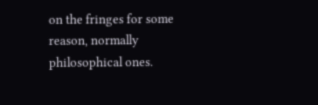on the fringes for some reason, normally philosophical ones.